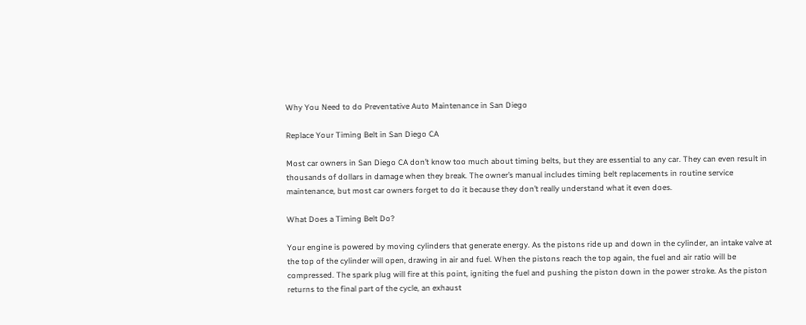Why You Need to do Preventative Auto Maintenance in San Diego

Replace Your Timing Belt in San Diego CA

Most car owners in San Diego CA don’t know too much about timing belts, but they are essential to any car. They can even result in thousands of dollars in damage when they break. The owner’s manual includes timing belt replacements in routine service maintenance, but most car owners forget to do it because they don’t really understand what it even does.

What Does a Timing Belt Do?

Your engine is powered by moving cylinders that generate energy. As the pistons ride up and down in the cylinder, an intake valve at the top of the cylinder will open, drawing in air and fuel. When the pistons reach the top again, the fuel and air ratio will be compressed. The spark plug will fire at this point, igniting the fuel and pushing the piston down in the power stroke. As the piston returns to the final part of the cycle, an exhaust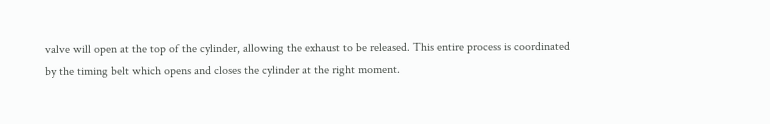valve will open at the top of the cylinder, allowing the exhaust to be released. This entire process is coordinated by the timing belt which opens and closes the cylinder at the right moment.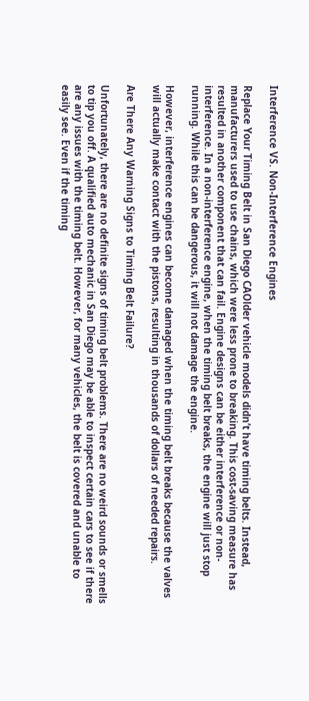Interference VS. Non-Interference Engines

Replace Your Timing Belt in San Diego CAOlder vehicle models didn’t have timing belts. Instead, manufacturers used to use chains, which were less prone to breaking. This cost-saving measure has resulted in another component that can fail. Engine designs can be either interference or non-interference. In a non-interference engine, when the timing belt breaks, the engine will just stop running. While this can be dangerous, it will not damage the engine.

However, interference engines can become damaged when the timing belt breaks because the valves will actually make contact with the pistons, resulting in thousands of dollars of needed repairs.

Are There Any Warning Signs to Timing Belt Failure?

Unfortunately, there are no definite signs of timing belt problems. There are no weird sounds or smells to tip you off. A qualified auto mechanic in San Diego may be able to inspect certain cars to see if there are any issues with the timing belt. However, for many vehicles, the belt is covered and unable to easily see. Even if the timing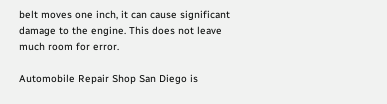belt moves one inch, it can cause significant damage to the engine. This does not leave much room for error.

Automobile Repair Shop San Diego is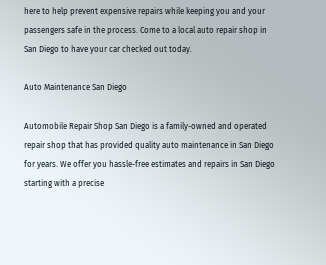here to help prevent expensive repairs while keeping you and your passengers safe in the process. Come to a local auto repair shop in San Diego to have your car checked out today.

Auto Maintenance San Diego

Automobile Repair Shop San Diego is a family-owned and operated repair shop that has provided quality auto maintenance in San Diego for years. We offer you hassle-free estimates and repairs in San Diego starting with a precise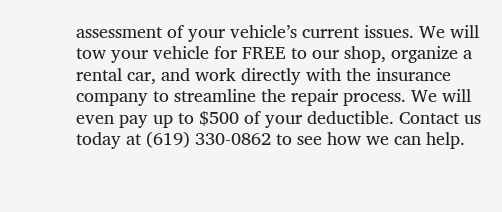assessment of your vehicle’s current issues. We will tow your vehicle for FREE to our shop, organize a rental car, and work directly with the insurance company to streamline the repair process. We will even pay up to $500 of your deductible. Contact us today at (619) 330-0862 to see how we can help.